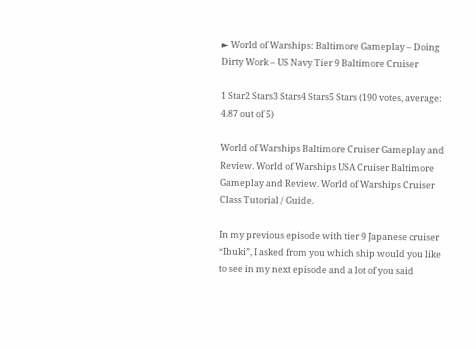► World of Warships: Baltimore Gameplay – Doing Dirty Work – US Navy Tier 9 Baltimore Cruiser

1 Star2 Stars3 Stars4 Stars5 Stars (190 votes, average: 4.87 out of 5)

World of Warships Baltimore Cruiser Gameplay and Review. World of Warships USA Cruiser Baltimore Gameplay and Review. World of Warships Cruiser Class Tutorial / Guide.

In my previous episode with tier 9 Japanese cruiser “Ibuki”, I asked from you which ship would you like to see in my next episode and a lot of you said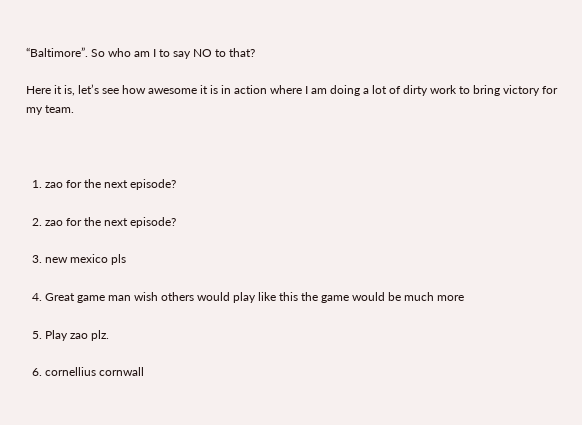“Baltimore”. So who am I to say NO to that?

Here it is, let’s see how awesome it is in action where I am doing a lot of dirty work to bring victory for my team.



  1. zao for the next episode?

  2. zao for the next episode?

  3. new mexico pls

  4. Great game man wish others would play like this the game would be much more

  5. Play zao plz.

  6. cornellius cornwall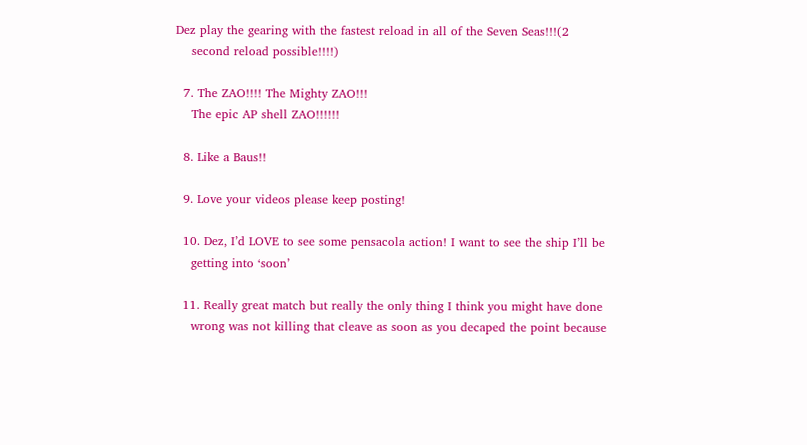Dez play the gearing with the fastest reload in all of the Seven Seas!!!(2
    second reload possible!!!!)

  7. The ZAO!!!! The Mighty ZAO!!!
    The epic AP shell ZAO!!!!!!

  8. Like a Baus!!

  9. Love your videos please keep posting!

  10. Dez, I’d LOVE to see some pensacola action! I want to see the ship I’ll be
    getting into ‘soon’

  11. Really great match but really the only thing I think you might have done
    wrong was not killing that cleave as soon as you decaped the point because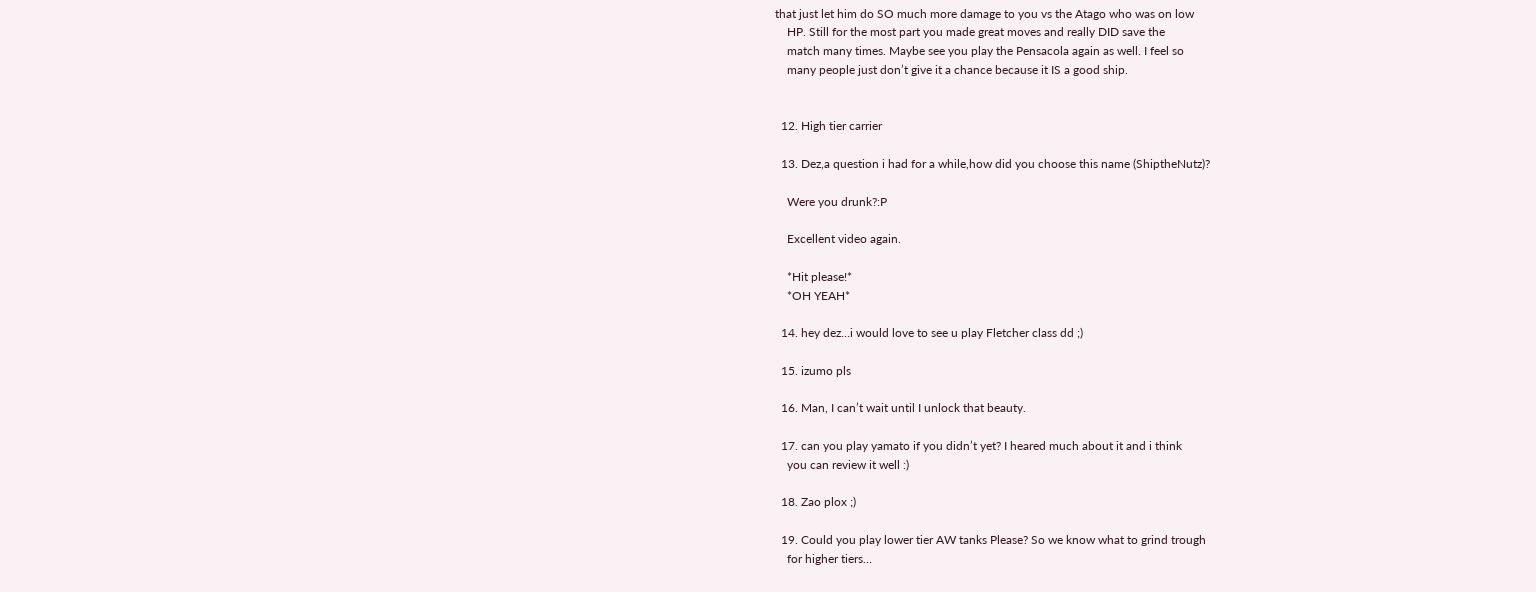that just let him do SO much more damage to you vs the Atago who was on low
    HP. Still for the most part you made great moves and really DID save the
    match many times. Maybe see you play the Pensacola again as well. I feel so
    many people just don’t give it a chance because it IS a good ship.


  12. High tier carrier

  13. Dez,a question i had for a while,how did you choose this name (ShiptheNutz)?

    Were you drunk?:P

    Excellent video again.

    *Hit please!*
    *OH YEAH*

  14. hey dez…i would love to see u play Fletcher class dd ;)

  15. izumo pls

  16. Man, I can’t wait until I unlock that beauty.

  17. can you play yamato if you didn’t yet? I heared much about it and i think
    you can review it well :)

  18. Zao plox ;)

  19. Could you play lower tier AW tanks Please? So we know what to grind trough
    for higher tiers…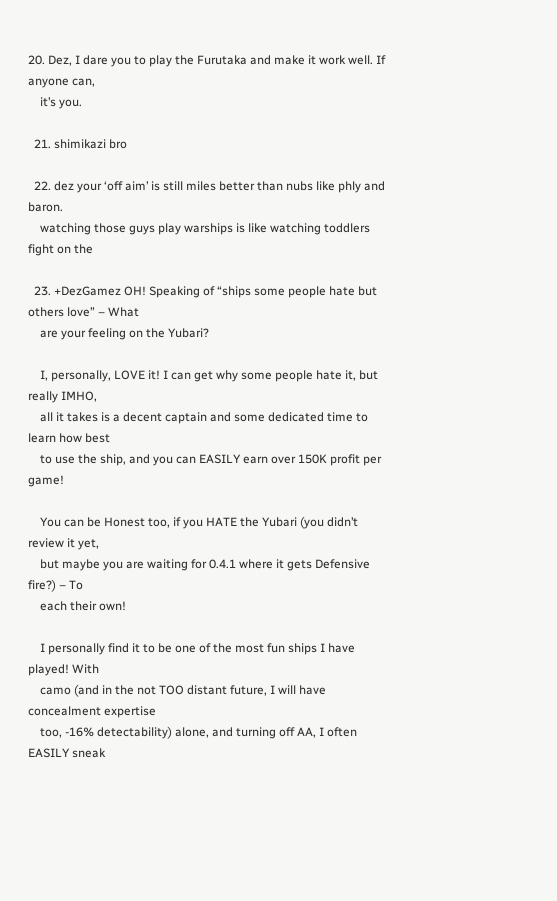20. Dez, I dare you to play the Furutaka and make it work well. If anyone can,
    it’s you.

  21. shimikazi bro

  22. dez your ‘off aim’ is still miles better than nubs like phly and baron.
    watching those guys play warships is like watching toddlers fight on the

  23. +DezGamez OH! Speaking of “ships some people hate but others love” – What
    are your feeling on the Yubari?

    I, personally, LOVE it! I can get why some people hate it, but really IMHO,
    all it takes is a decent captain and some dedicated time to learn how best
    to use the ship, and you can EASILY earn over 150K profit per game!

    You can be Honest too, if you HATE the Yubari (you didn’t review it yet,
    but maybe you are waiting for 0.4.1 where it gets Defensive fire?) – To
    each their own!

    I personally find it to be one of the most fun ships I have played! With
    camo (and in the not TOO distant future, I will have concealment expertise
    too, -16% detectability) alone, and turning off AA, I often EASILY sneak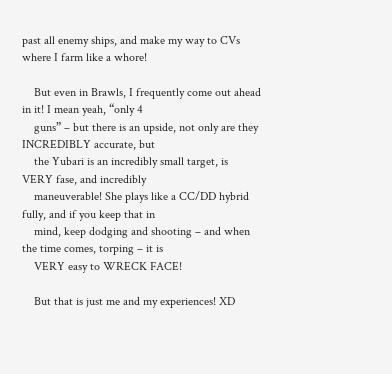past all enemy ships, and make my way to CVs where I farm like a whore!

    But even in Brawls, I frequently come out ahead in it! I mean yeah, “only 4
    guns” – but there is an upside, not only are they INCREDIBLY accurate, but
    the Yubari is an incredibly small target, is VERY fase, and incredibly
    maneuverable! She plays like a CC/DD hybrid fully, and if you keep that in
    mind, keep dodging and shooting – and when the time comes, torping – it is
    VERY easy to WRECK FACE!

    But that is just me and my experiences! XD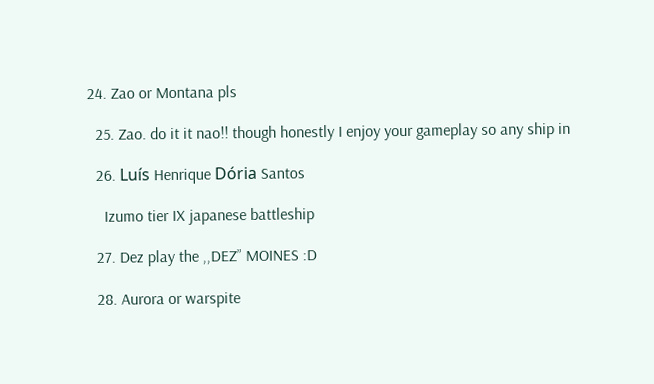24. Zao or Montana pls

  25. Zao. do it it nao!! though honestly I enjoy your gameplay so any ship in

  26. Luís Henrique Dória Santos

    Izumo tier IX japanese battleship

  27. Dez play the ,,DEZ” MOINES :D

  28. Aurora or warspite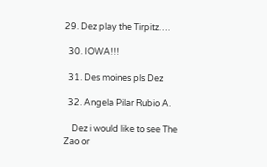29. Dez play the Tirpitz….

  30. IOWA!!!

  31. Des moines pls Dez

  32. Angela Pilar Rubio A.

    Dez i would like to see The Zao or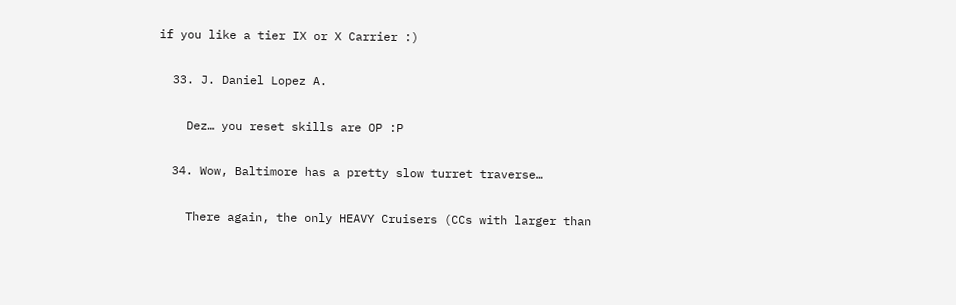if you like a tier IX or X Carrier :)

  33. J. Daniel Lopez A.

    Dez… you reset skills are OP :P

  34. Wow, Baltimore has a pretty slow turret traverse…

    There again, the only HEAVY Cruisers (CCs with larger than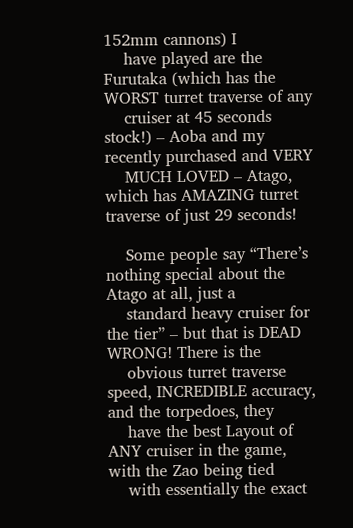152mm cannons) I
    have played are the Furutaka (which has the WORST turret traverse of any
    cruiser at 45 seconds stock!) – Aoba and my recently purchased and VERY
    MUCH LOVED – Atago, which has AMAZING turret traverse of just 29 seconds!

    Some people say “There’s nothing special about the Atago at all, just a
    standard heavy cruiser for the tier” – but that is DEAD WRONG! There is the
    obvious turret traverse speed, INCREDIBLE accuracy, and the torpedoes, they
    have the best Layout of ANY cruiser in the game, with the Zao being tied
    with essentially the exact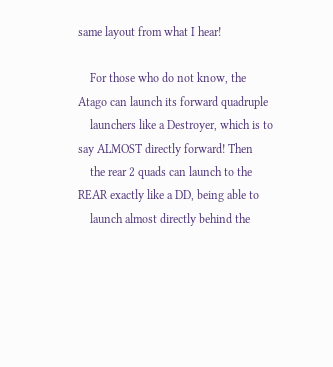same layout from what I hear!

    For those who do not know, the Atago can launch its forward quadruple
    launchers like a Destroyer, which is to say ALMOST directly forward! Then
    the rear 2 quads can launch to the REAR exactly like a DD, being able to
    launch almost directly behind the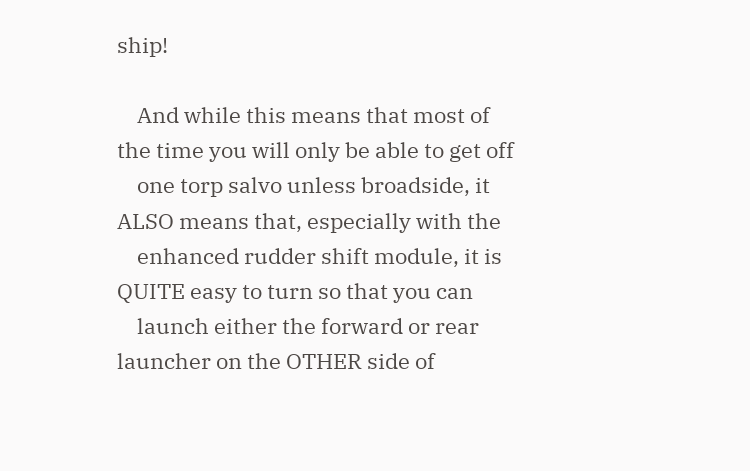ship!

    And while this means that most of the time you will only be able to get off
    one torp salvo unless broadside, it ALSO means that, especially with the
    enhanced rudder shift module, it is QUITE easy to turn so that you can
    launch either the forward or rear launcher on the OTHER side of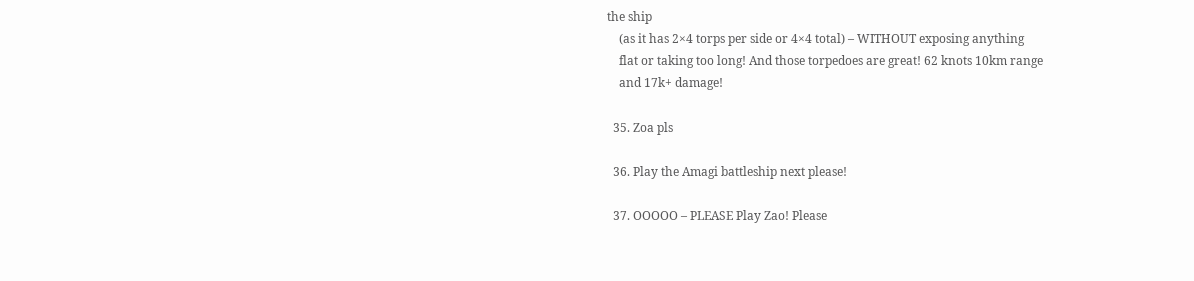the ship
    (as it has 2×4 torps per side or 4×4 total) – WITHOUT exposing anything
    flat or taking too long! And those torpedoes are great! 62 knots 10km range
    and 17k+ damage!

  35. Zoa pls

  36. Play the Amagi battleship next please!

  37. OOOOO – PLEASE Play Zao! Please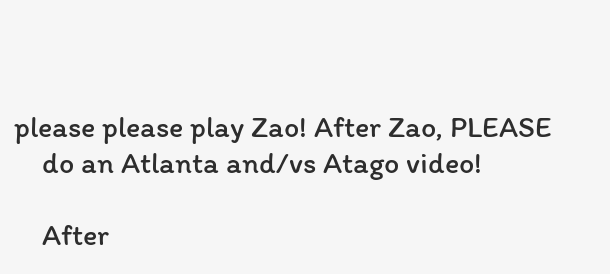please please play Zao! After Zao, PLEASE
    do an Atlanta and/vs Atago video!

    After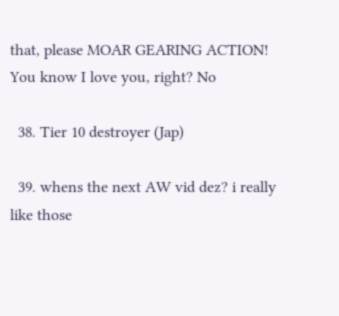that, please MOAR GEARING ACTION! You know I love you, right? No

  38. Tier 10 destroyer (Jap)

  39. whens the next AW vid dez? i really like those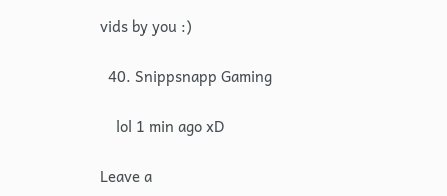vids by you :)

  40. Snippsnapp Gaming

    lol 1 min ago xD

Leave a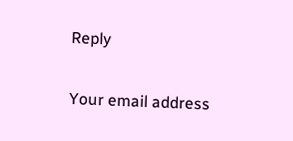Reply

Your email address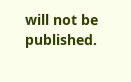will not be published.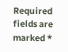Required fields are marked *